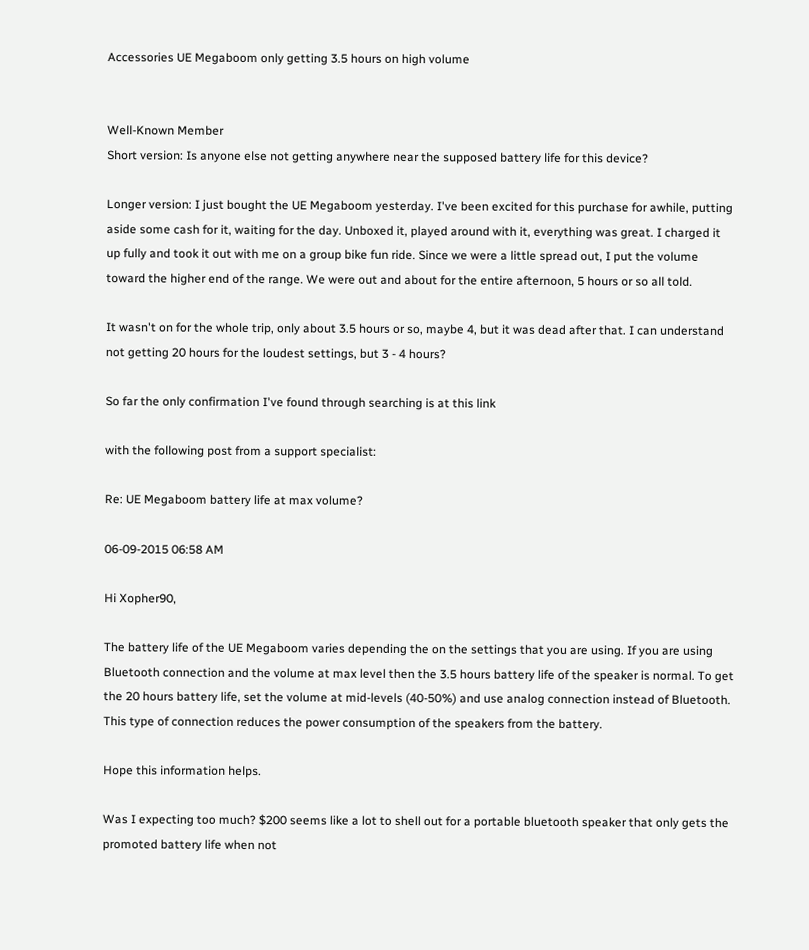Accessories UE Megaboom only getting 3.5 hours on high volume


Well-Known Member
Short version: Is anyone else not getting anywhere near the supposed battery life for this device?

Longer version: I just bought the UE Megaboom yesterday. I've been excited for this purchase for awhile, putting aside some cash for it, waiting for the day. Unboxed it, played around with it, everything was great. I charged it up fully and took it out with me on a group bike fun ride. Since we were a little spread out, I put the volume toward the higher end of the range. We were out and about for the entire afternoon, 5 hours or so all told.

It wasn't on for the whole trip, only about 3.5 hours or so, maybe 4, but it was dead after that. I can understand not getting 20 hours for the loudest settings, but 3 - 4 hours?

So far the only confirmation I've found through searching is at this link

with the following post from a support specialist:

Re: UE Megaboom battery life at max volume?

06-09-2015 06:58 AM

Hi Xopher90,

The battery life of the UE Megaboom varies depending the on the settings that you are using. If you are using Bluetooth connection and the volume at max level then the 3.5 hours battery life of the speaker is normal. To get the 20 hours battery life, set the volume at mid-levels (40-50%) and use analog connection instead of Bluetooth. This type of connection reduces the power consumption of the speakers from the battery.

Hope this information helps.

Was I expecting too much? $200 seems like a lot to shell out for a portable bluetooth speaker that only gets the promoted battery life when not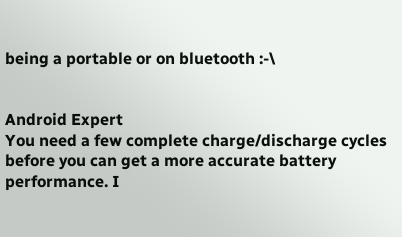being a portable or on bluetooth :-\


Android Expert
You need a few complete charge/discharge cycles before you can get a more accurate battery performance. I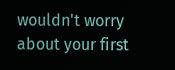wouldn't worry about your first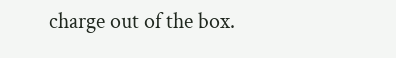charge out of the box.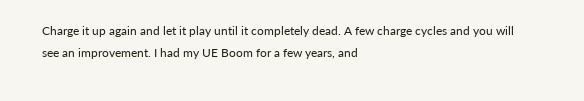Charge it up again and let it play until it completely dead. A few charge cycles and you will see an improvement. I had my UE Boom for a few years, and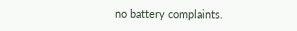no battery complaints.